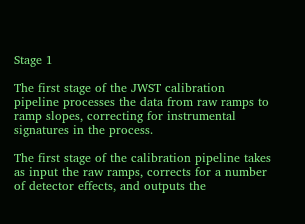Stage 1

The first stage of the JWST calibration pipeline processes the data from raw ramps to ramp slopes, correcting for instrumental signatures in the process.

The first stage of the calibration pipeline takes as input the raw ramps, corrects for a number of detector effects, and outputs the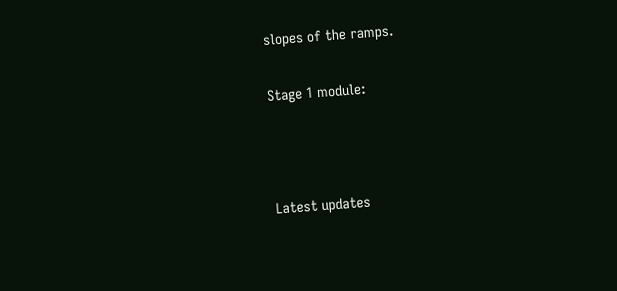slopes of the ramps.

Stage 1 module:



Latest updates